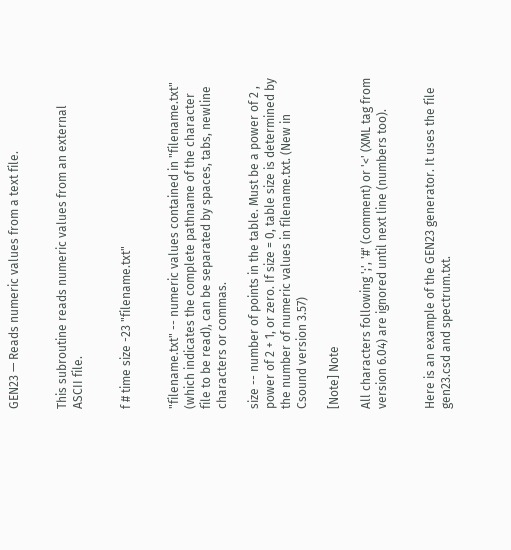GEN23 — Reads numeric values from a text file.


This subroutine reads numeric values from an external ASCII file.


f # time size -23 "filename.txt"


"filename.txt" -- numeric values contained in "filename.txt" (which indicates the complete pathname of the character file to be read), can be separated by spaces, tabs, newline characters or commas.

size -- number of points in the table. Must be a power of 2 , power of 2 + 1, or zero. If size = 0, table size is determined by the number of numeric values in filename.txt. (New in Csound version 3.57)

[Note] Note

All characters following ';', '#' (comment) or '<' (XML tag from version 6.04) are ignored until next line (numbers too).


Here is an example of the GEN23 generator. It uses the file gen23.csd and spectrum.txt.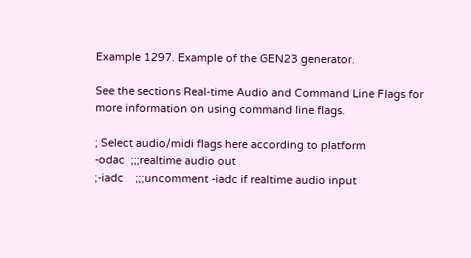Example 1297. Example of the GEN23 generator.

See the sections Real-time Audio and Command Line Flags for more information on using command line flags.

; Select audio/midi flags here according to platform
-odac  ;;;realtime audio out
;-iadc    ;;;uncomment -iadc if realtime audio input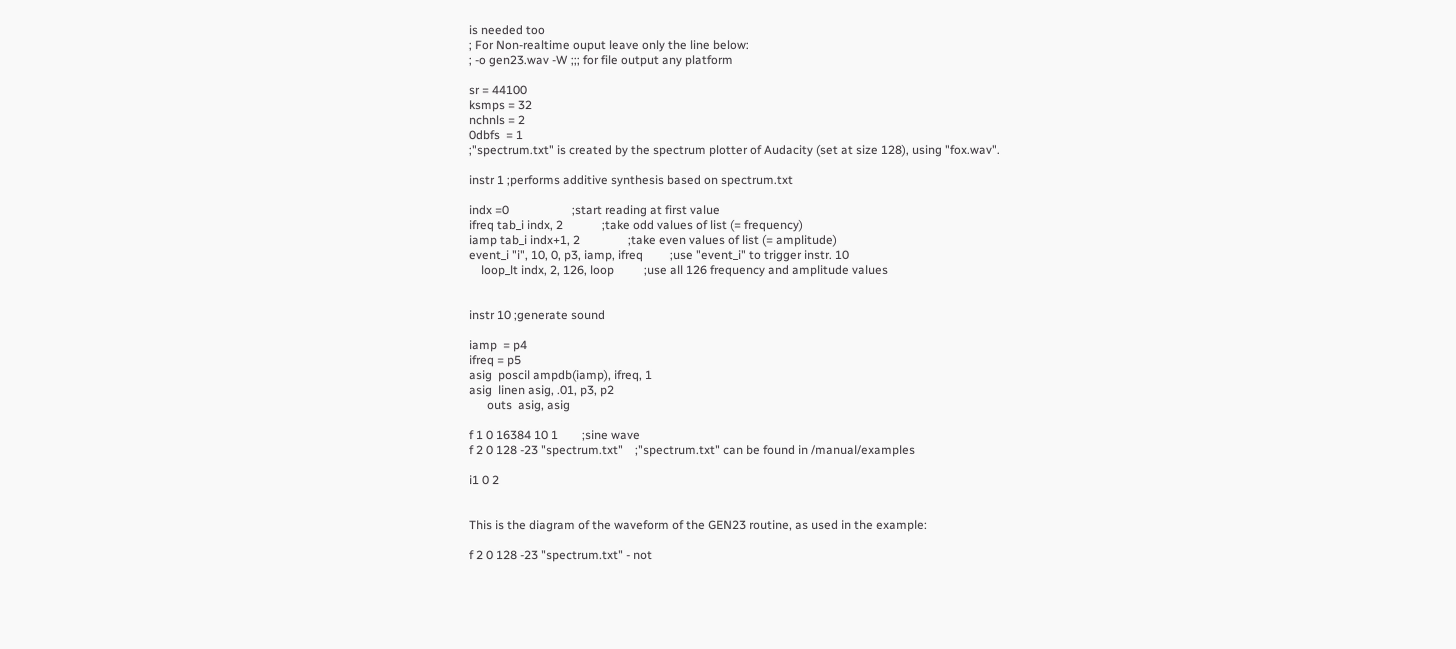is needed too
; For Non-realtime ouput leave only the line below:
; -o gen23.wav -W ;;; for file output any platform

sr = 44100
ksmps = 32
nchnls = 2
0dbfs  = 1
;"spectrum.txt" is created by the spectrum plotter of Audacity (set at size 128), using "fox.wav".

instr 1 ;performs additive synthesis based on spectrum.txt

indx =0                     ;start reading at first value
ifreq tab_i indx, 2             ;take odd values of list (= frequency)
iamp tab_i indx+1, 2                ;take even values of list (= amplitude)
event_i "i", 10, 0, p3, iamp, ifreq         ;use "event_i" to trigger instr. 10
    loop_lt indx, 2, 126, loop          ;use all 126 frequency and amplitude values


instr 10 ;generate sound

iamp  = p4
ifreq = p5
asig  poscil ampdb(iamp), ifreq, 1
asig  linen asig, .01, p3, p2
      outs  asig, asig

f 1 0 16384 10 1        ;sine wave
f 2 0 128 -23 "spectrum.txt"    ;"spectrum.txt" can be found in /manual/examples

i1 0 2


This is the diagram of the waveform of the GEN23 routine, as used in the example:

f 2 0 128 -23 "spectrum.txt" - not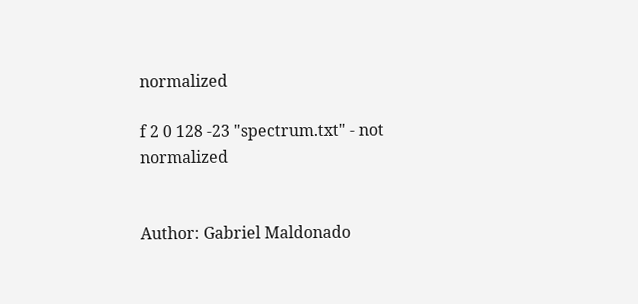normalized

f 2 0 128 -23 "spectrum.txt" - not normalized


Author: Gabriel Maldonado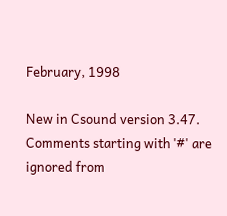February, 1998

New in Csound version 3.47. Comments starting with '#' are ignored from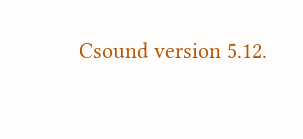Csound version 5.12.